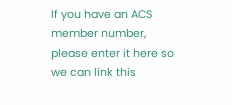If you have an ACS member number, please enter it here so we can link this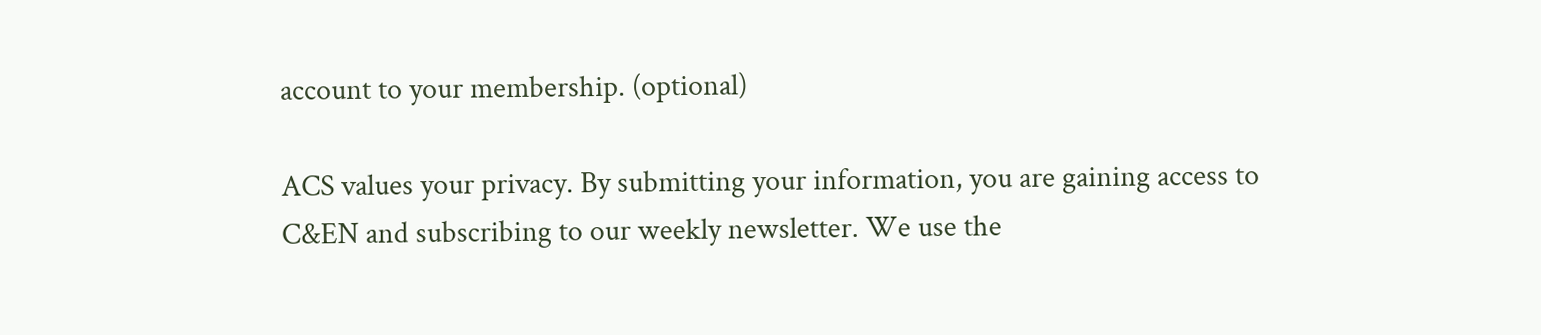account to your membership. (optional)

ACS values your privacy. By submitting your information, you are gaining access to C&EN and subscribing to our weekly newsletter. We use the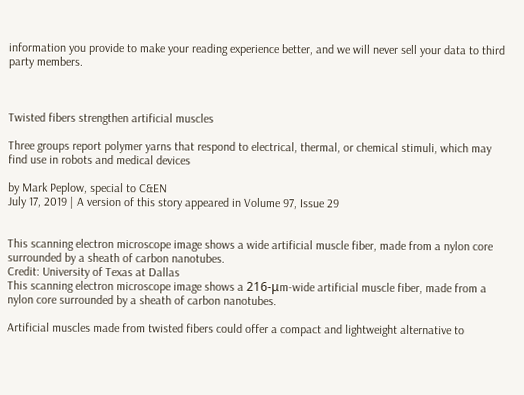information you provide to make your reading experience better, and we will never sell your data to third party members.



Twisted fibers strengthen artificial muscles

Three groups report polymer yarns that respond to electrical, thermal, or chemical stimuli, which may find use in robots and medical devices

by Mark Peplow, special to C&EN
July 17, 2019 | A version of this story appeared in Volume 97, Issue 29


This scanning electron microscope image shows a wide artificial muscle fiber, made from a nylon core surrounded by a sheath of carbon nanotubes.
Credit: University of Texas at Dallas
This scanning electron microscope image shows a 216-μm-wide artificial muscle fiber, made from a nylon core surrounded by a sheath of carbon nanotubes.

Artificial muscles made from twisted fibers could offer a compact and lightweight alternative to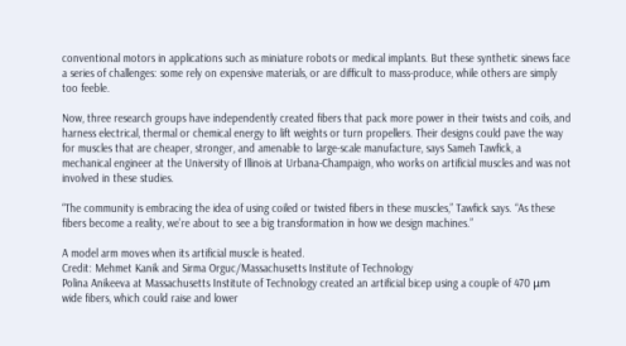conventional motors in applications such as miniature robots or medical implants. But these synthetic sinews face a series of challenges: some rely on expensive materials, or are difficult to mass-produce, while others are simply too feeble.

Now, three research groups have independently created fibers that pack more power in their twists and coils, and harness electrical, thermal or chemical energy to lift weights or turn propellers. Their designs could pave the way for muscles that are cheaper, stronger, and amenable to large-scale manufacture, says Sameh Tawfick, a mechanical engineer at the University of Illinois at Urbana-Champaign, who works on artificial muscles and was not involved in these studies.

“The community is embracing the idea of using coiled or twisted fibers in these muscles,” Tawfick says. “As these fibers become a reality, we’re about to see a big transformation in how we design machines.”

A model arm moves when its artificial muscle is heated.
Credit: Mehmet Kanik and Sirma Orguc/Massachusetts Institute of Technology
Polina Anikeeva at Massachusetts Institute of Technology created an artificial bicep using a couple of 470 μm wide fibers, which could raise and lower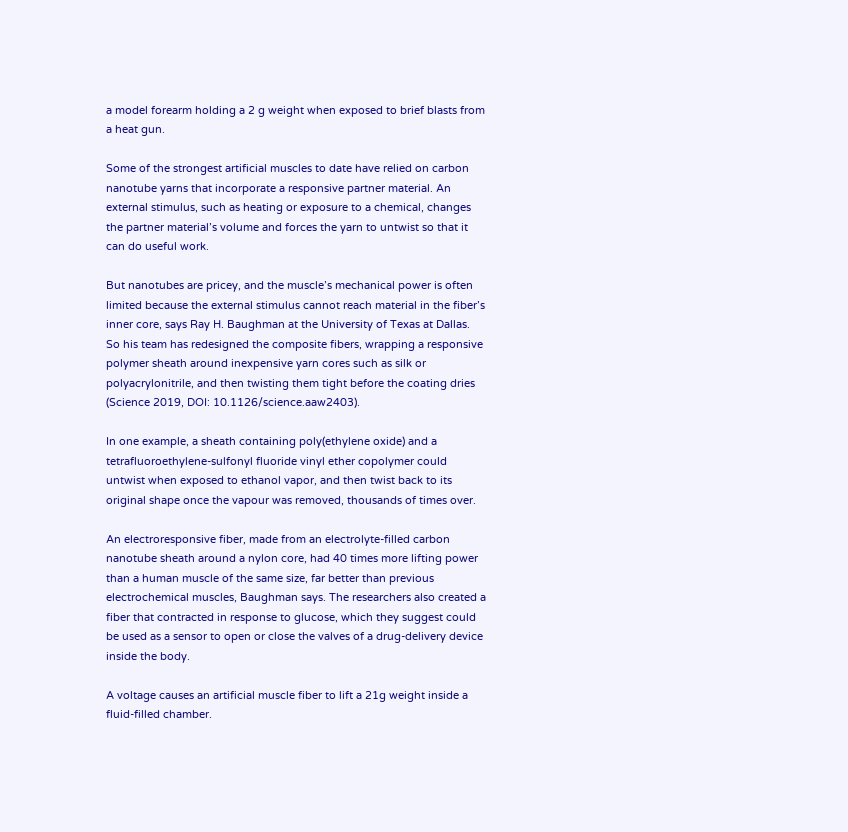a model forearm holding a 2 g weight when exposed to brief blasts from a heat gun.

Some of the strongest artificial muscles to date have relied on carbon nanotube yarns that incorporate a responsive partner material. An external stimulus, such as heating or exposure to a chemical, changes the partner material’s volume and forces the yarn to untwist so that it can do useful work.

But nanotubes are pricey, and the muscle’s mechanical power is often limited because the external stimulus cannot reach material in the fiber’s inner core, says Ray H. Baughman at the University of Texas at Dallas. So his team has redesigned the composite fibers, wrapping a responsive polymer sheath around inexpensive yarn cores such as silk or polyacrylonitrile, and then twisting them tight before the coating dries (Science 2019, DOI: 10.1126/science.aaw2403).

In one example, a sheath containing poly(ethylene oxide) and a tetrafluoroethylene-sulfonyl fluoride vinyl ether copolymer could untwist when exposed to ethanol vapor, and then twist back to its original shape once the vapour was removed, thousands of times over.

An electroresponsive fiber, made from an electrolyte-filled carbon nanotube sheath around a nylon core, had 40 times more lifting power than a human muscle of the same size, far better than previous electrochemical muscles, Baughman says. The researchers also created a fiber that contracted in response to glucose, which they suggest could be used as a sensor to open or close the valves of a drug-delivery device inside the body.

A voltage causes an artificial muscle fiber to lift a 21g weight inside a fluid-filled chamber.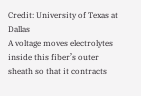Credit: University of Texas at Dallas
A voltage moves electrolytes inside this fiber’s outer sheath so that it contracts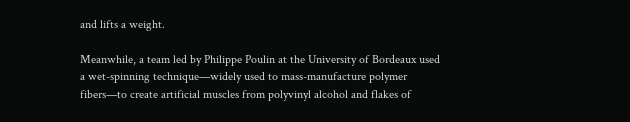and lifts a weight.

Meanwhile, a team led by Philippe Poulin at the University of Bordeaux used a wet-spinning technique—widely used to mass-manufacture polymer fibers—to create artificial muscles from polyvinyl alcohol and flakes of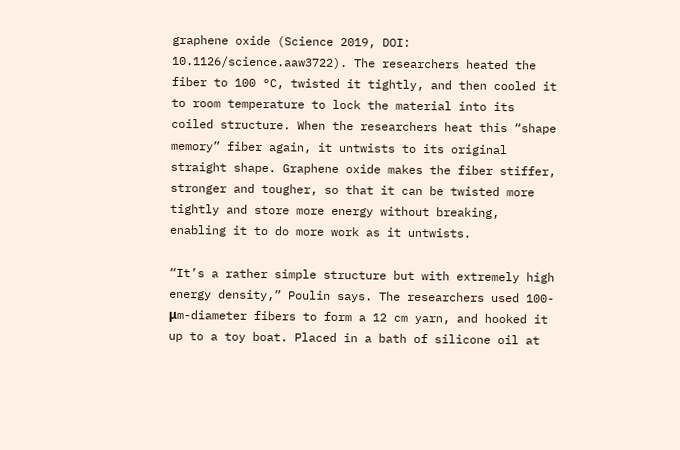graphene oxide (Science 2019, DOI: 10.1126/science.aaw3722). The researchers heated the fiber to 100 °C, twisted it tightly, and then cooled it to room temperature to lock the material into its coiled structure. When the researchers heat this “shape memory” fiber again, it untwists to its original straight shape. Graphene oxide makes the fiber stiffer, stronger and tougher, so that it can be twisted more tightly and store more energy without breaking, enabling it to do more work as it untwists.

“It’s a rather simple structure but with extremely high energy density,” Poulin says. The researchers used 100-μm-diameter fibers to form a 12 cm yarn, and hooked it up to a toy boat. Placed in a bath of silicone oil at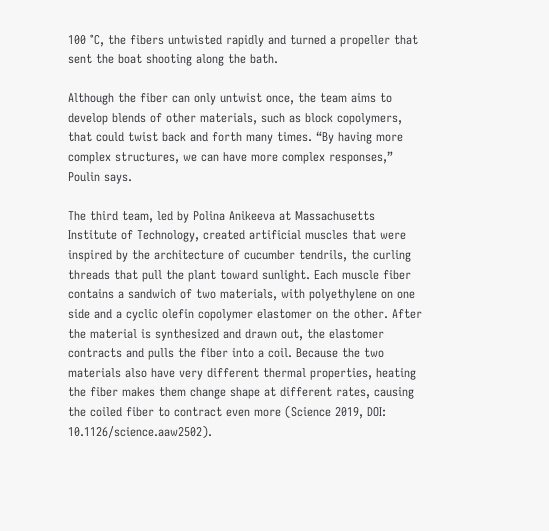100 °C, the fibers untwisted rapidly and turned a propeller that sent the boat shooting along the bath.

Although the fiber can only untwist once, the team aims to develop blends of other materials, such as block copolymers, that could twist back and forth many times. “By having more complex structures, we can have more complex responses,” Poulin says.

The third team, led by Polina Anikeeva at Massachusetts Institute of Technology, created artificial muscles that were inspired by the architecture of cucumber tendrils, the curling threads that pull the plant toward sunlight. Each muscle fiber contains a sandwich of two materials, with polyethylene on one side and a cyclic olefin copolymer elastomer on the other. After the material is synthesized and drawn out, the elastomer contracts and pulls the fiber into a coil. Because the two materials also have very different thermal properties, heating the fiber makes them change shape at different rates, causing the coiled fiber to contract even more (Science 2019, DOI: 10.1126/science.aaw2502).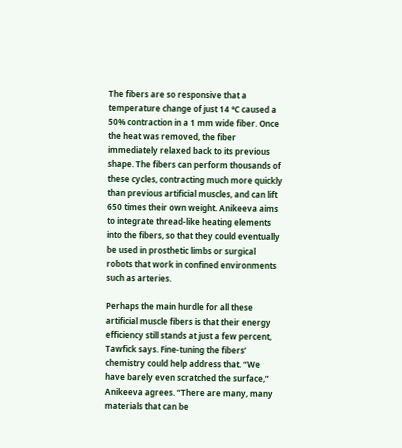The fibers are so responsive that a temperature change of just 14 °C caused a 50% contraction in a 1 mm wide fiber. Once the heat was removed, the fiber immediately relaxed back to its previous shape. The fibers can perform thousands of these cycles, contracting much more quickly than previous artificial muscles, and can lift 650 times their own weight. Anikeeva aims to integrate thread-like heating elements into the fibers, so that they could eventually be used in prosthetic limbs or surgical robots that work in confined environments such as arteries.

Perhaps the main hurdle for all these artificial muscle fibers is that their energy efficiency still stands at just a few percent, Tawfick says. Fine-tuning the fibers’ chemistry could help address that. “We have barely even scratched the surface,” Anikeeva agrees. “There are many, many materials that can be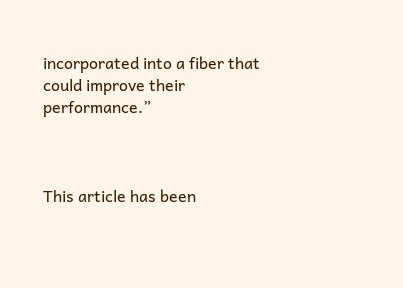incorporated into a fiber that could improve their performance.”



This article has been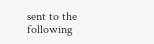sent to the following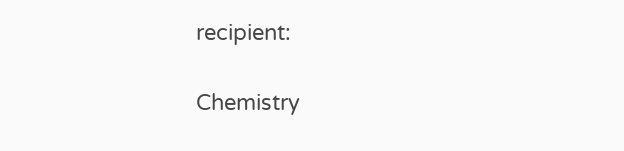recipient:

Chemistry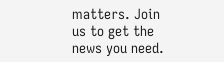matters. Join us to get the news you need.